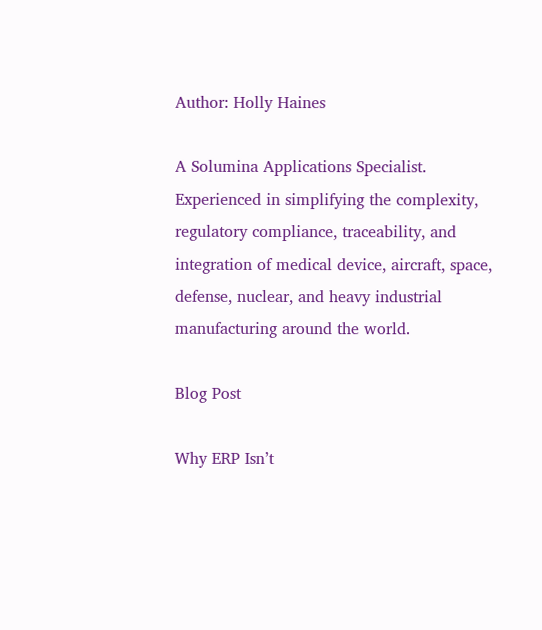Author: Holly Haines

A Solumina Applications Specialist. Experienced in simplifying the complexity, regulatory compliance, traceability, and integration of medical device, aircraft, space, defense, nuclear, and heavy industrial manufacturing around the world.

Blog Post

Why ERP Isn’t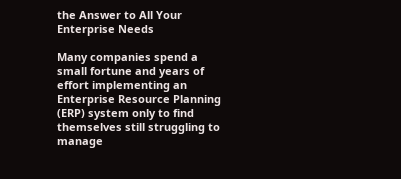the Answer to All Your Enterprise Needs

Many companies spend a small fortune and years of effort implementing an Enterprise Resource Planning (ERP) system only to find themselves still struggling to manage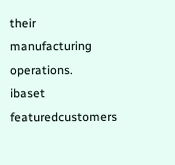their manufacturing operations.
ibaset featuredcustomers